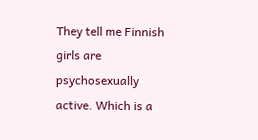They tell me Finnish girls are psychosexually active. Which is a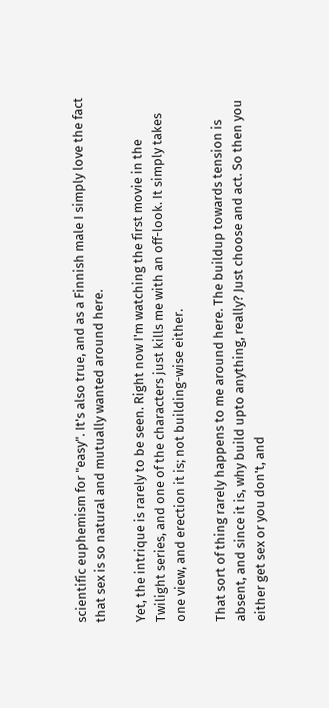scientific euphemism for "easy". It's also true, and as a Finnish male I simply love the fact that sex is so natural and mutually wanted around here.

Yet, the intrique is rarely to be seen. Right now I'm watching the first movie in the Twilight series, and one of the characters just kills me with an off-look. It simply takes one view, and erection it is; not building-wise either.

That sort of thing rarely happens to me around here. The buildup towards tension is absent, and since it is, why build upto anything, really? Just choose and act. So then you either get sex or you don't, and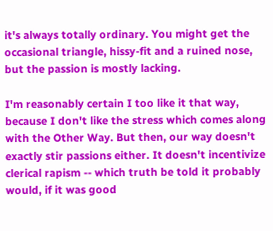it's always totally ordinary. You might get the occasional triangle, hissy-fit and a ruined nose, but the passion is mostly lacking.

I'm reasonably certain I too like it that way, because I don't like the stress which comes along with the Other Way. But then, our way doesn't exactly stir passions either. It doesn't incentivize clerical rapism -- which truth be told it probably would, if it was good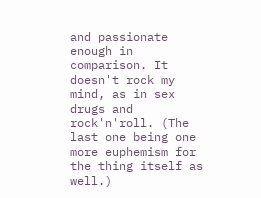and passionate enough in comparison. It doesn't rock my mind, as in sex drugs and rock'n'roll. (The last one being one more euphemism for the thing itself as well.)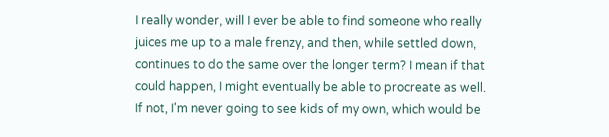I really wonder, will I ever be able to find someone who really juices me up to a male frenzy, and then, while settled down, continues to do the same over the longer term? I mean if that could happen, I might eventually be able to procreate as well. If not, I'm never going to see kids of my own, which would be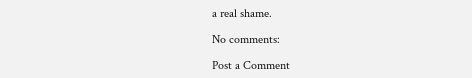a real shame.

No comments:

Post a Comment